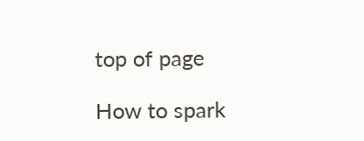top of page

How to spark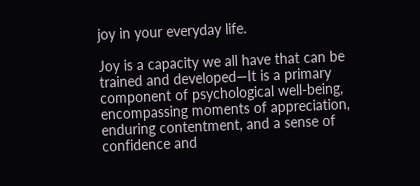joy in your everyday life.

Joy is a capacity we all have that can be trained and developed—It is a primary component of psychological well-being, encompassing moments of appreciation, enduring contentment, and a sense of confidence and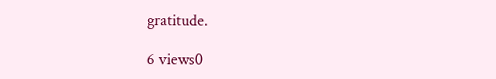gratitude.

6 views0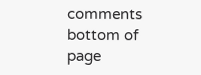comments
bottom of page